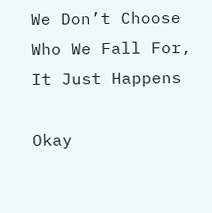We Don’t Choose Who We Fall For, It Just Happens

Okay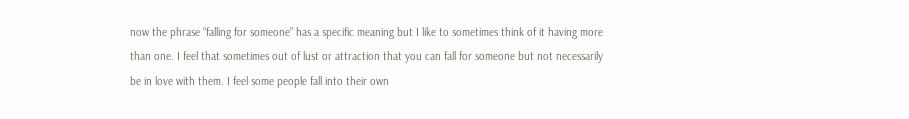now the phrase “falling for someone” has a specific meaning but I like to sometimes think of it having more than one. I feel that sometimes out of lust or attraction that you can fall for someone but not necessarily be in love with them. I feel some people fall into their own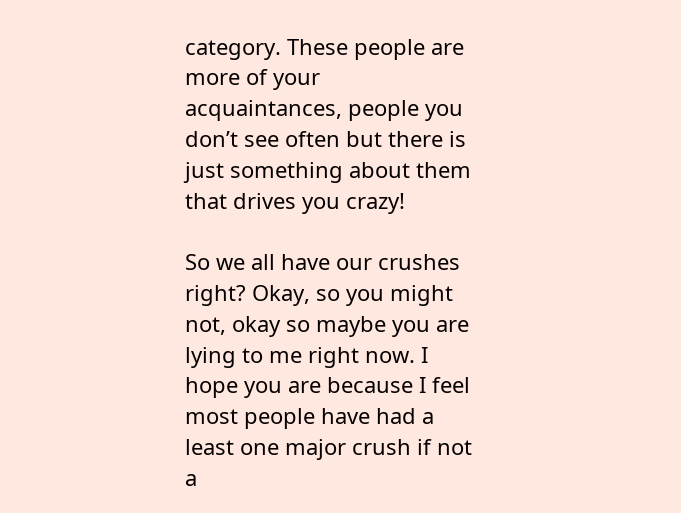category. These people are more of your acquaintances, people you don’t see often but there is just something about them that drives you crazy!

So we all have our crushes right? Okay, so you might not, okay so maybe you are lying to me right now. I hope you are because I feel most people have had a least one major crush if not a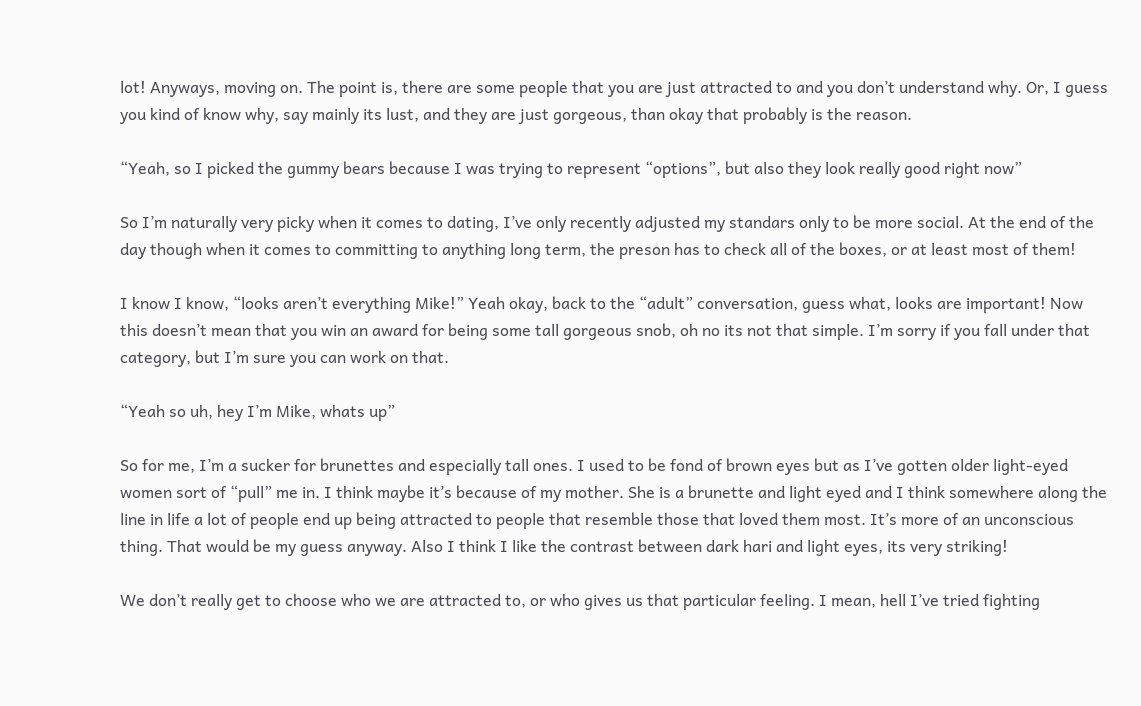lot! Anyways, moving on. The point is, there are some people that you are just attracted to and you don’t understand why. Or, I guess you kind of know why, say mainly its lust, and they are just gorgeous, than okay that probably is the reason.

“Yeah, so I picked the gummy bears because I was trying to represent “options”, but also they look really good right now”

So I’m naturally very picky when it comes to dating, I’ve only recently adjusted my standars only to be more social. At the end of the day though when it comes to committing to anything long term, the preson has to check all of the boxes, or at least most of them!

I know I know, “looks aren’t everything Mike!” Yeah okay, back to the “adult” conversation, guess what, looks are important! Now this doesn’t mean that you win an award for being some tall gorgeous snob, oh no its not that simple. I’m sorry if you fall under that category, but I’m sure you can work on that.

“Yeah so uh, hey I’m Mike, whats up”

So for me, I’m a sucker for brunettes and especially tall ones. I used to be fond of brown eyes but as I’ve gotten older light-eyed women sort of “pull” me in. I think maybe it’s because of my mother. She is a brunette and light eyed and I think somewhere along the line in life a lot of people end up being attracted to people that resemble those that loved them most. It’s more of an unconscious thing. That would be my guess anyway. Also I think I like the contrast between dark hari and light eyes, its very striking!

We don’t really get to choose who we are attracted to, or who gives us that particular feeling. I mean, hell I’ve tried fighting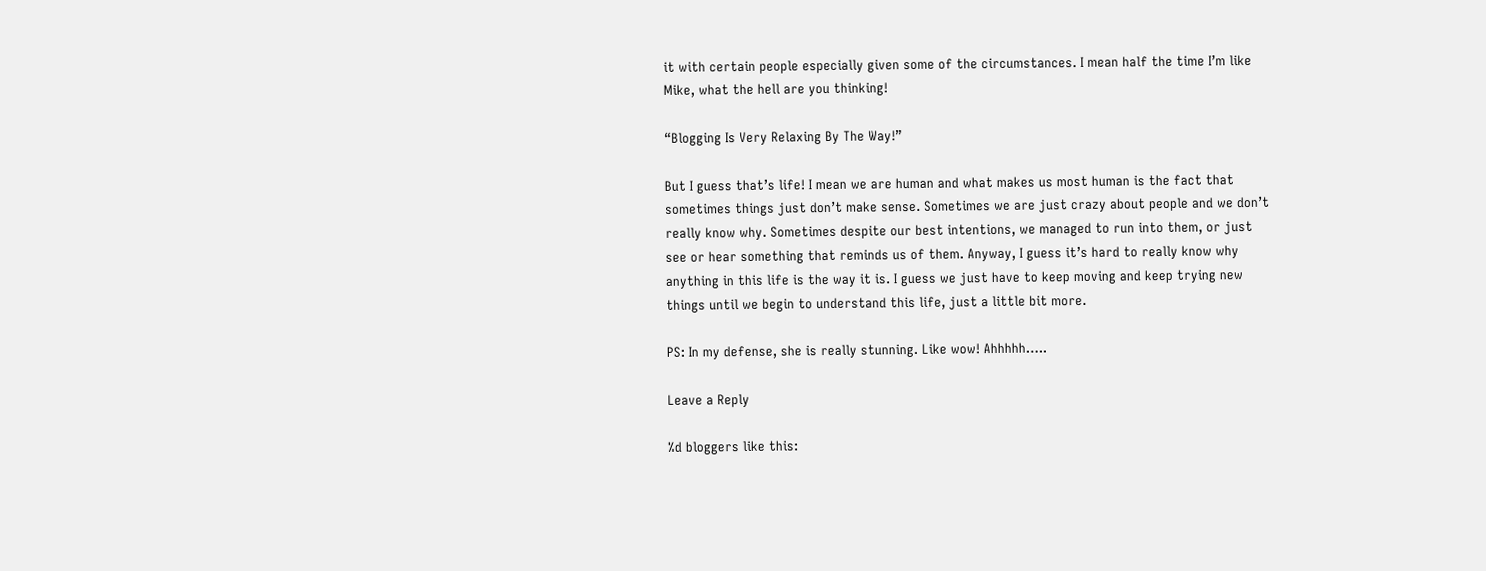it with certain people especially given some of the circumstances. I mean half the time I’m like Mike, what the hell are you thinking!

“Blogging Is Very Relaxing By The Way!”

But I guess that’s life! I mean we are human and what makes us most human is the fact that sometimes things just don’t make sense. Sometimes we are just crazy about people and we don’t really know why. Sometimes despite our best intentions, we managed to run into them, or just see or hear something that reminds us of them. Anyway, I guess it’s hard to really know why anything in this life is the way it is. I guess we just have to keep moving and keep trying new things until we begin to understand this life, just a little bit more.

PS: In my defense, she is really stunning. Like wow! Ahhhhh…..

Leave a Reply

%d bloggers like this: